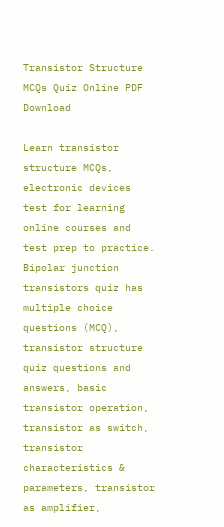Transistor Structure MCQs Quiz Online PDF Download

Learn transistor structure MCQs, electronic devices test for learning online courses and test prep to practice. Bipolar junction transistors quiz has multiple choice questions (MCQ), transistor structure quiz questions and answers, basic transistor operation, transistor as switch, transistor characteristics & parameters, transistor as amplifier,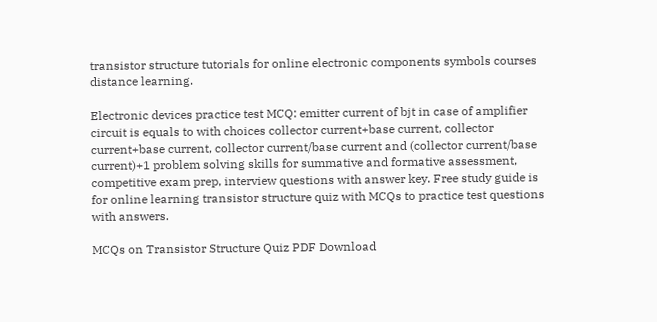transistor structure tutorials for online electronic components symbols courses distance learning.

Electronic devices practice test MCQ: emitter current of bjt in case of amplifier circuit is equals to with choices collector current+base current, collector current+base current, collector current/base current and (collector current/base current)+1 problem solving skills for summative and formative assessment, competitive exam prep, interview questions with answer key. Free study guide is for online learning transistor structure quiz with MCQs to practice test questions with answers.

MCQs on Transistor Structure Quiz PDF Download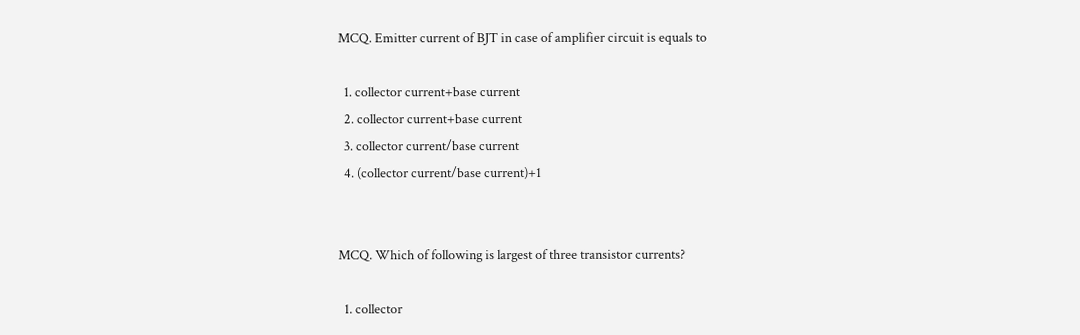MCQ. Emitter current of BJT in case of amplifier circuit is equals to

  1. collector current+base current
  2. collector current+base current
  3. collector current/base current
  4. (collector current/base current)+1


MCQ. Which of following is largest of three transistor currents?

  1. collector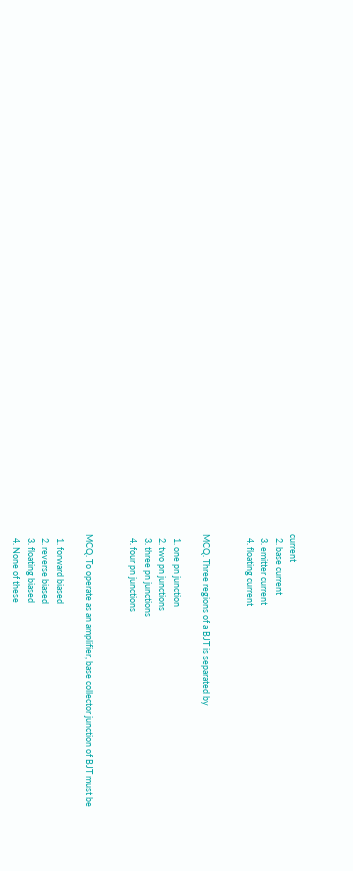current
  2. base current
  3. emitter current
  4. floating current


MCQ. Three regions of a BJT is separated by

  1. one pn junction
  2. two pn junctions
  3. three pn junctions
  4. four pn junctions


MCQ. To operate as an amplifier, base collector junction of BJT must be

  1. forward biased
  2. reverse biased
  3. floating biased
  4. None of these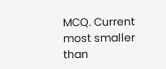MCQ. Current most smaller than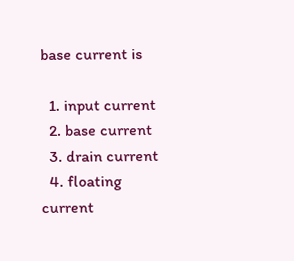base current is

  1. input current
  2. base current
  3. drain current
  4. floating current